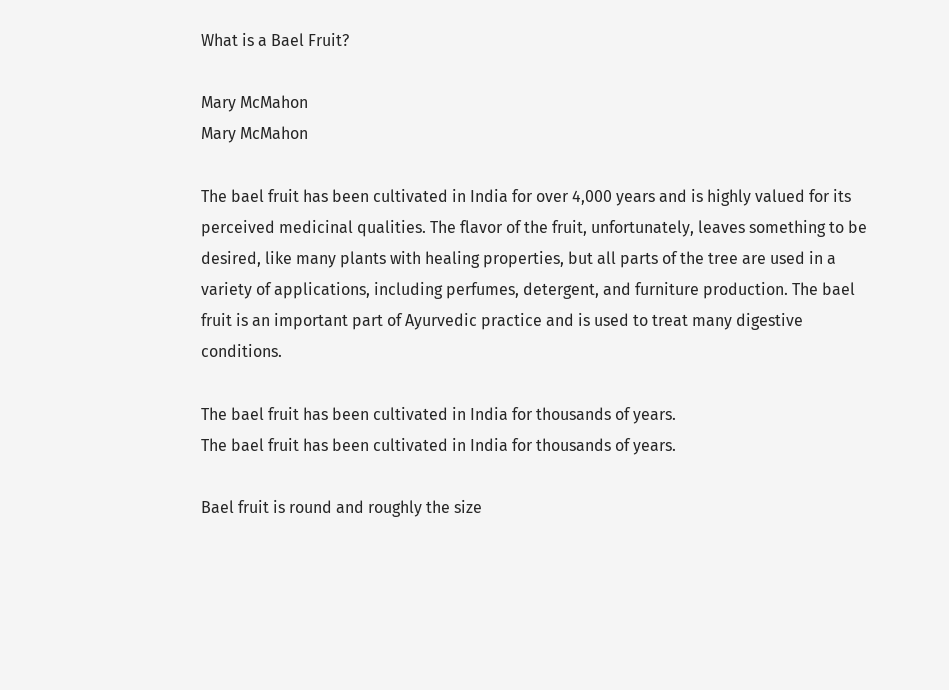What is a Bael Fruit?

Mary McMahon
Mary McMahon

The bael fruit has been cultivated in India for over 4,000 years and is highly valued for its perceived medicinal qualities. The flavor of the fruit, unfortunately, leaves something to be desired, like many plants with healing properties, but all parts of the tree are used in a variety of applications, including perfumes, detergent, and furniture production. The bael fruit is an important part of Ayurvedic practice and is used to treat many digestive conditions.

The bael fruit has been cultivated in India for thousands of years.
The bael fruit has been cultivated in India for thousands of years.

Bael fruit is round and roughly the size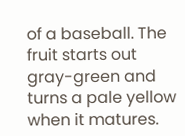of a baseball. The fruit starts out gray-green and turns a pale yellow when it matures.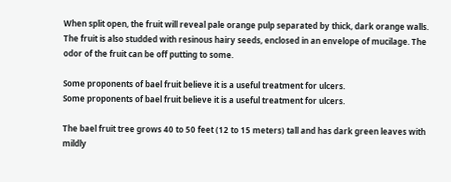When split open, the fruit will reveal pale orange pulp separated by thick, dark orange walls. The fruit is also studded with resinous hairy seeds, enclosed in an envelope of mucilage. The odor of the fruit can be off putting to some.

Some proponents of bael fruit believe it is a useful treatment for ulcers.
Some proponents of bael fruit believe it is a useful treatment for ulcers.

The bael fruit tree grows 40 to 50 feet (12 to 15 meters) tall and has dark green leaves with mildly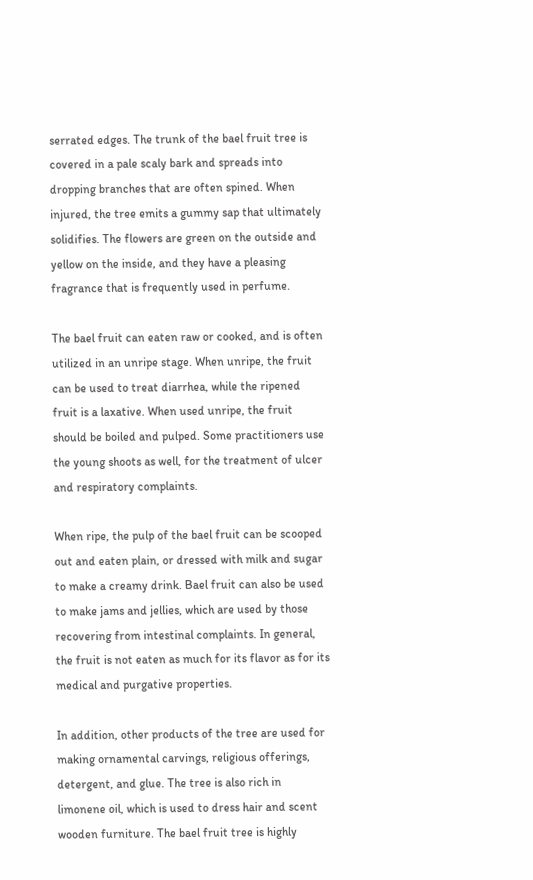serrated edges. The trunk of the bael fruit tree is covered in a pale scaly bark and spreads into dropping branches that are often spined. When injured, the tree emits a gummy sap that ultimately solidifies. The flowers are green on the outside and yellow on the inside, and they have a pleasing fragrance that is frequently used in perfume.

The bael fruit can eaten raw or cooked, and is often utilized in an unripe stage. When unripe, the fruit can be used to treat diarrhea, while the ripened fruit is a laxative. When used unripe, the fruit should be boiled and pulped. Some practitioners use the young shoots as well, for the treatment of ulcer and respiratory complaints.

When ripe, the pulp of the bael fruit can be scooped out and eaten plain, or dressed with milk and sugar to make a creamy drink. Bael fruit can also be used to make jams and jellies, which are used by those recovering from intestinal complaints. In general, the fruit is not eaten as much for its flavor as for its medical and purgative properties.

In addition, other products of the tree are used for making ornamental carvings, religious offerings, detergent, and glue. The tree is also rich in limonene oil, which is used to dress hair and scent wooden furniture. The bael fruit tree is highly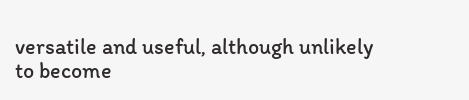versatile and useful, although unlikely to become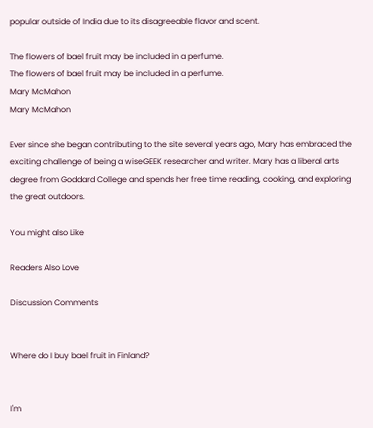popular outside of India due to its disagreeable flavor and scent.

The flowers of bael fruit may be included in a perfume.
The flowers of bael fruit may be included in a perfume.
Mary McMahon
Mary McMahon

Ever since she began contributing to the site several years ago, Mary has embraced the exciting challenge of being a wiseGEEK researcher and writer. Mary has a liberal arts degree from Goddard College and spends her free time reading, cooking, and exploring the great outdoors.

You might also Like

Readers Also Love

Discussion Comments


Where do I buy bael fruit in Finland?


I'm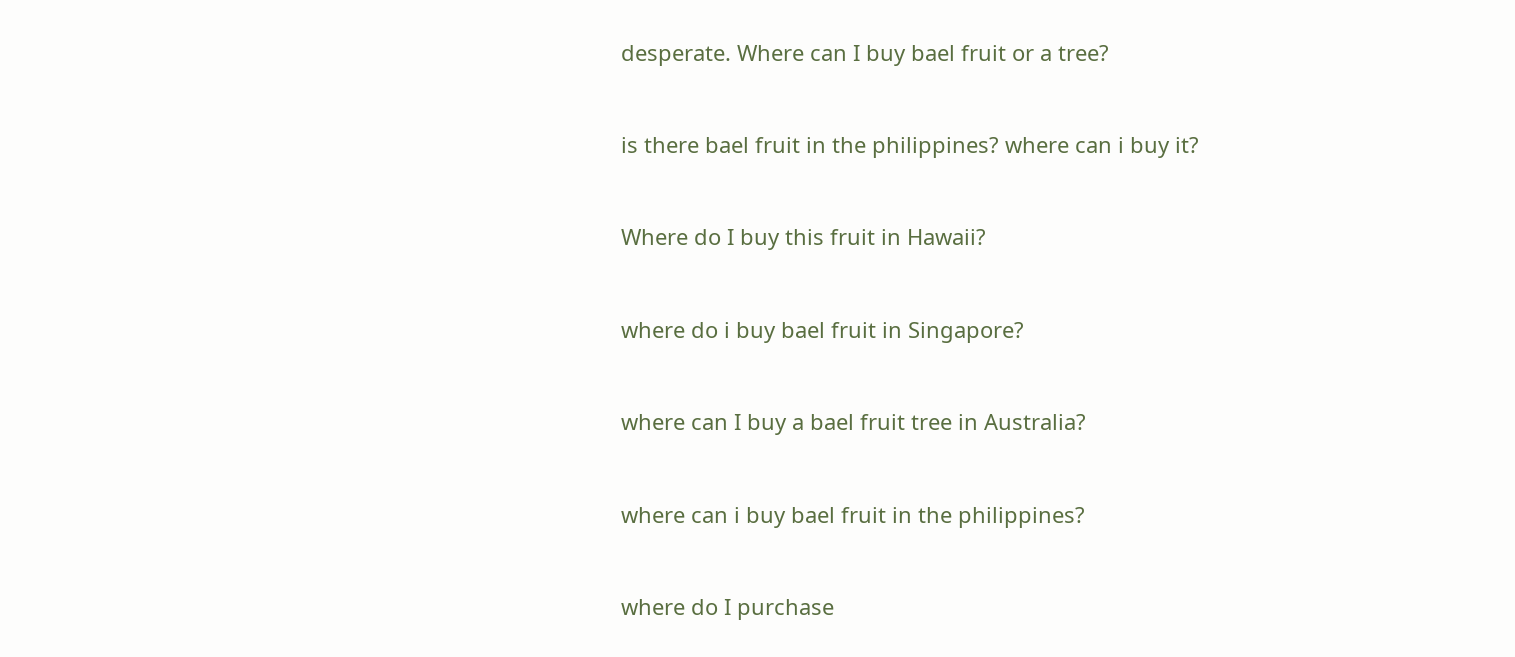desperate. Where can I buy bael fruit or a tree?


is there bael fruit in the philippines? where can i buy it?


Where do I buy this fruit in Hawaii?


where do i buy bael fruit in Singapore?


where can I buy a bael fruit tree in Australia?


where can i buy bael fruit in the philippines?


where do I purchase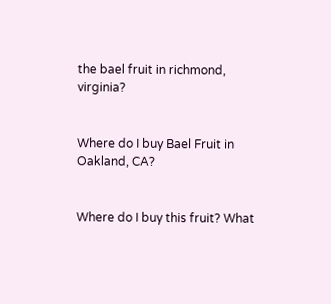the bael fruit in richmond, virginia?


Where do I buy Bael Fruit in Oakland, CA?


Where do I buy this fruit? What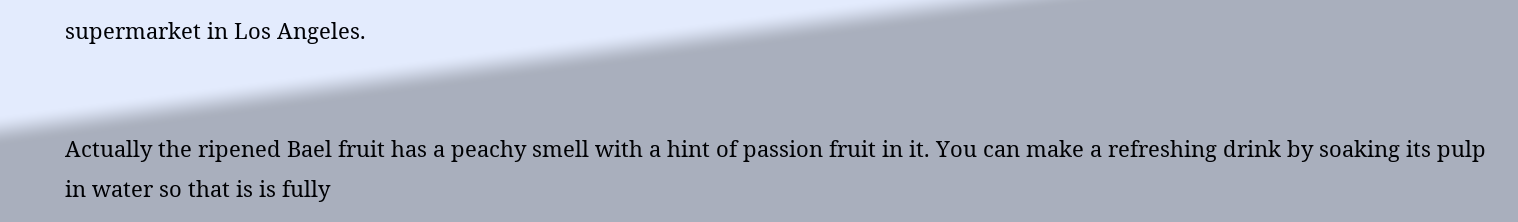supermarket in Los Angeles.


Actually the ripened Bael fruit has a peachy smell with a hint of passion fruit in it. You can make a refreshing drink by soaking its pulp in water so that is is fully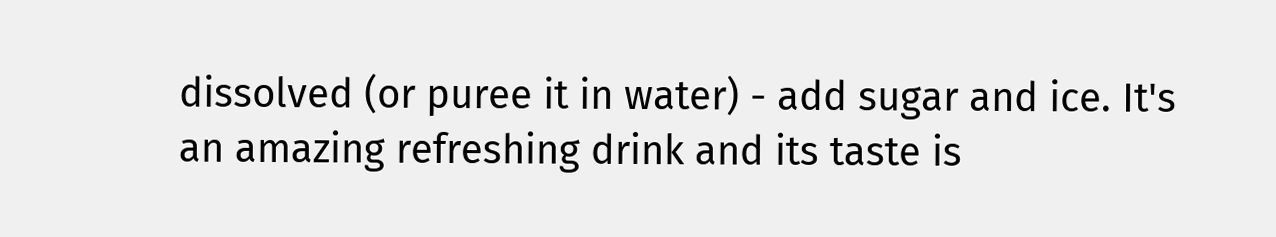dissolved (or puree it in water) - add sugar and ice. It's an amazing refreshing drink and its taste is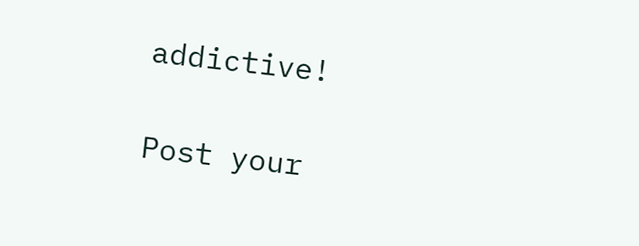addictive!

Post your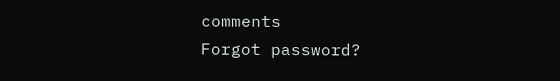comments
Forgot password?